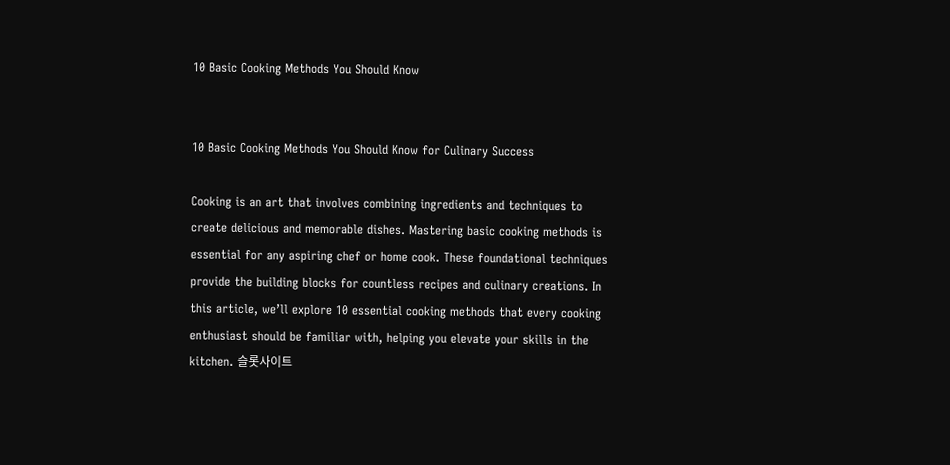10 Basic Cooking Methods You Should Know


10 Basic Cooking Methods You Should Know for Culinary Success

Cooking is an art that involves combining ingredients and techniques to create delicious and memorable dishes. Mastering basic cooking methods is essential for any aspiring chef or home cook. These foundational techniques provide the building blocks for countless recipes and culinary creations. In this article, we’ll explore 10 essential cooking methods that every cooking enthusiast should be familiar with, helping you elevate your skills in the kitchen. 슬롯사이트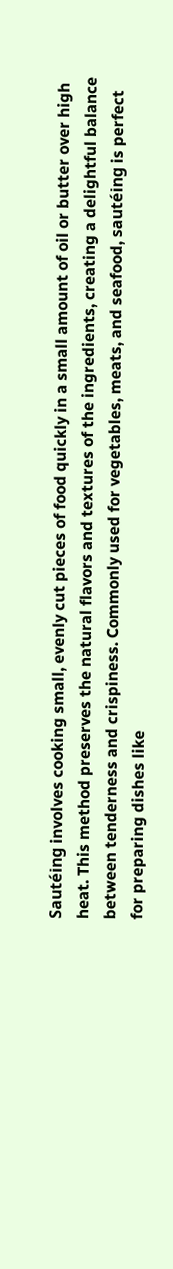Sautéing involves cooking small, evenly cut pieces of food quickly in a small amount of oil or butter over high heat. This method preserves the natural flavors and textures of the ingredients, creating a delightful balance between tenderness and crispiness. Commonly used for vegetables, meats, and seafood, sautéing is perfect for preparing dishes like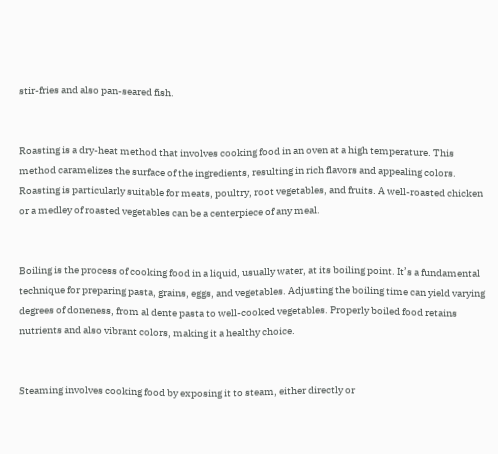stir-fries and also pan-seared fish.


Roasting is a dry-heat method that involves cooking food in an oven at a high temperature. This method caramelizes the surface of the ingredients, resulting in rich flavors and appealing colors. Roasting is particularly suitable for meats, poultry, root vegetables, and fruits. A well-roasted chicken or a medley of roasted vegetables can be a centerpiece of any meal.


Boiling is the process of cooking food in a liquid, usually water, at its boiling point. It’s a fundamental technique for preparing pasta, grains, eggs, and vegetables. Adjusting the boiling time can yield varying degrees of doneness, from al dente pasta to well-cooked vegetables. Properly boiled food retains nutrients and also vibrant colors, making it a healthy choice.


Steaming involves cooking food by exposing it to steam, either directly or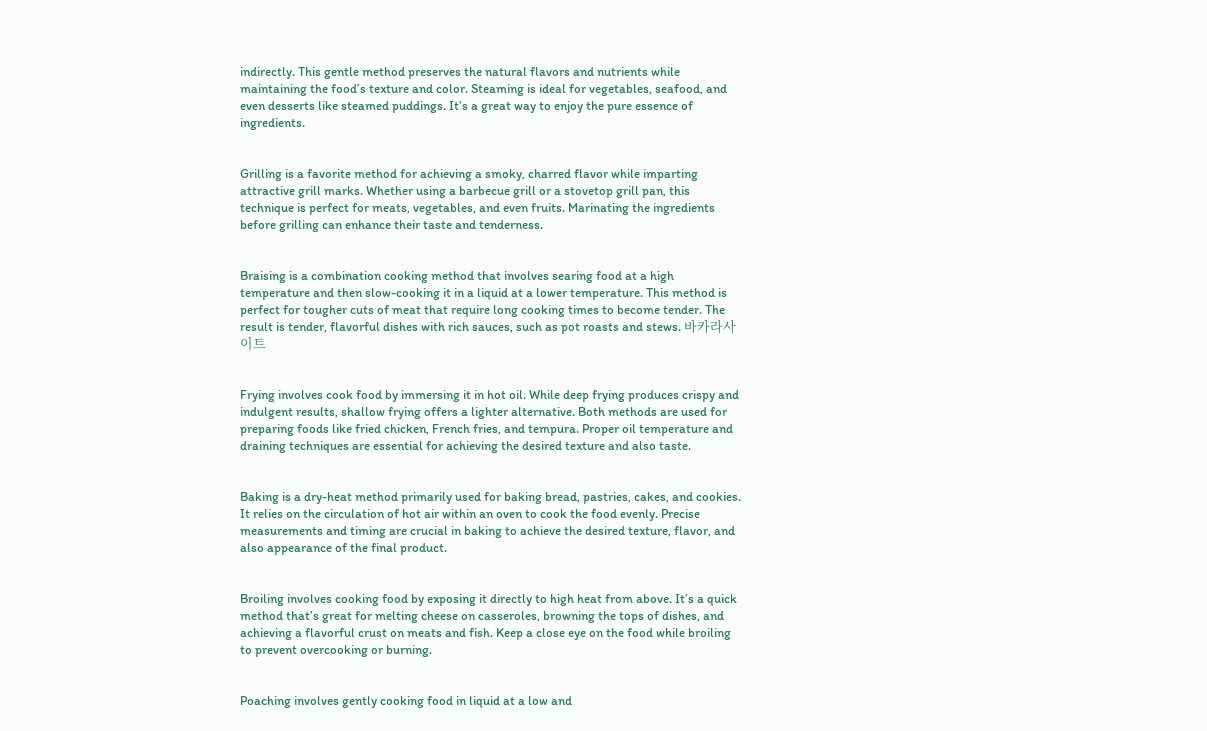indirectly. This gentle method preserves the natural flavors and nutrients while maintaining the food’s texture and color. Steaming is ideal for vegetables, seafood, and even desserts like steamed puddings. It’s a great way to enjoy the pure essence of ingredients.


Grilling is a favorite method for achieving a smoky, charred flavor while imparting attractive grill marks. Whether using a barbecue grill or a stovetop grill pan, this technique is perfect for meats, vegetables, and even fruits. Marinating the ingredients before grilling can enhance their taste and tenderness.


Braising is a combination cooking method that involves searing food at a high temperature and then slow-cooking it in a liquid at a lower temperature. This method is perfect for tougher cuts of meat that require long cooking times to become tender. The result is tender, flavorful dishes with rich sauces, such as pot roasts and stews. 바카라사이트


Frying involves cook food by immersing it in hot oil. While deep frying produces crispy and indulgent results, shallow frying offers a lighter alternative. Both methods are used for preparing foods like fried chicken, French fries, and tempura. Proper oil temperature and draining techniques are essential for achieving the desired texture and also taste.


Baking is a dry-heat method primarily used for baking bread, pastries, cakes, and cookies. It relies on the circulation of hot air within an oven to cook the food evenly. Precise measurements and timing are crucial in baking to achieve the desired texture, flavor, and also appearance of the final product.


Broiling involves cooking food by exposing it directly to high heat from above. It’s a quick method that’s great for melting cheese on casseroles, browning the tops of dishes, and achieving a flavorful crust on meats and fish. Keep a close eye on the food while broiling to prevent overcooking or burning.


Poaching involves gently cooking food in liquid at a low and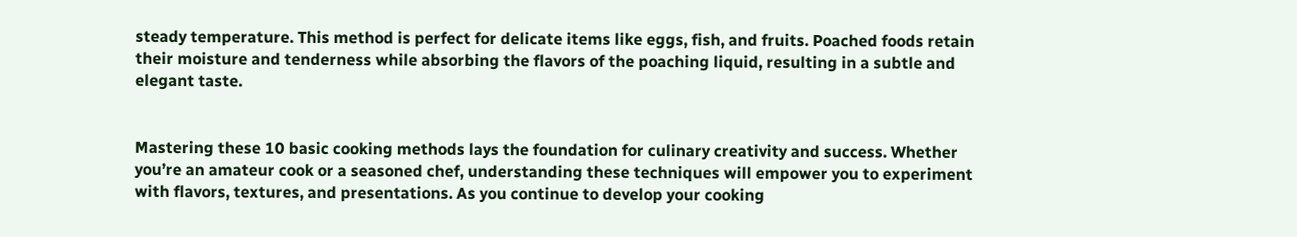steady temperature. This method is perfect for delicate items like eggs, fish, and fruits. Poached foods retain their moisture and tenderness while absorbing the flavors of the poaching liquid, resulting in a subtle and elegant taste.


Mastering these 10 basic cooking methods lays the foundation for culinary creativity and success. Whether you’re an amateur cook or a seasoned chef, understanding these techniques will empower you to experiment with flavors, textures, and presentations. As you continue to develop your cooking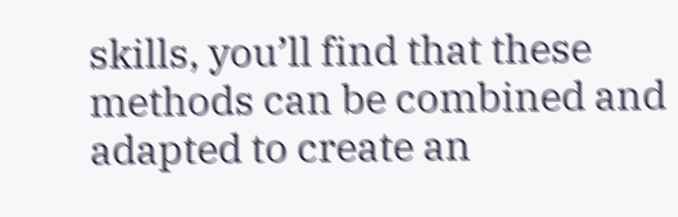skills, you’ll find that these methods can be combined and adapted to create an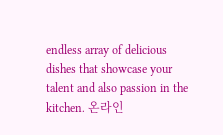endless array of delicious dishes that showcase your talent and also passion in the kitchen. 온라인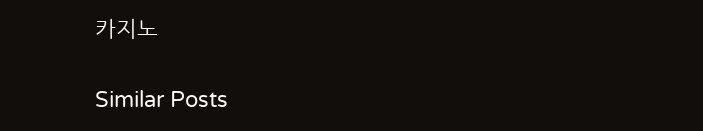카지노

Similar Posts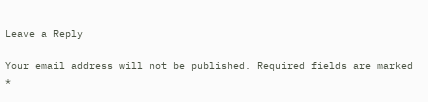Leave a Reply

Your email address will not be published. Required fields are marked *